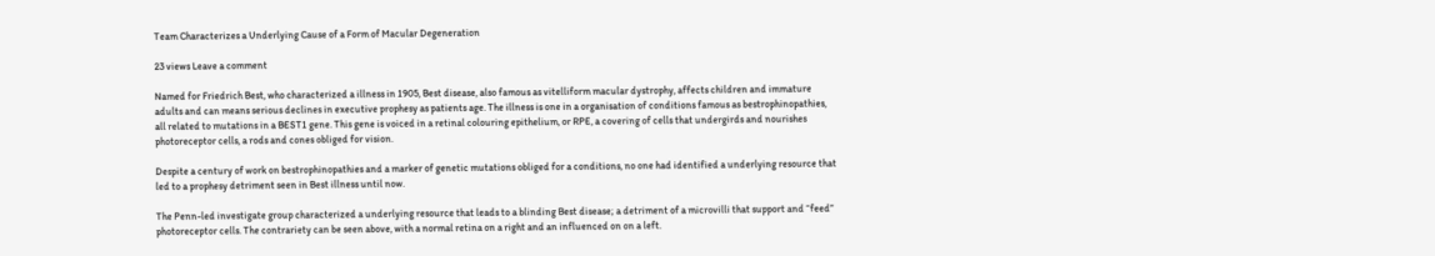Team Characterizes a Underlying Cause of a Form of Macular Degeneration

23 views Leave a comment

Named for Friedrich Best, who characterized a illness in 1905, Best disease, also famous as vitelliform macular dystrophy, affects children and immature adults and can means serious declines in executive prophesy as patients age. The illness is one in a organisation of conditions famous as bestrophinopathies, all related to mutations in a BEST1 gene. This gene is voiced in a retinal colouring epithelium, or RPE, a covering of cells that undergirds and nourishes photoreceptor cells, a rods and cones obliged for vision.

Despite a century of work on bestrophinopathies and a marker of genetic mutations obliged for a conditions, no one had identified a underlying resource that led to a prophesy detriment seen in Best illness until now.

The Penn-led investigate group characterized a underlying resource that leads to a blinding Best disease; a detriment of a microvilli that support and “feed” photoreceptor cells. The contrariety can be seen above, with a normal retina on a right and an influenced on on a left.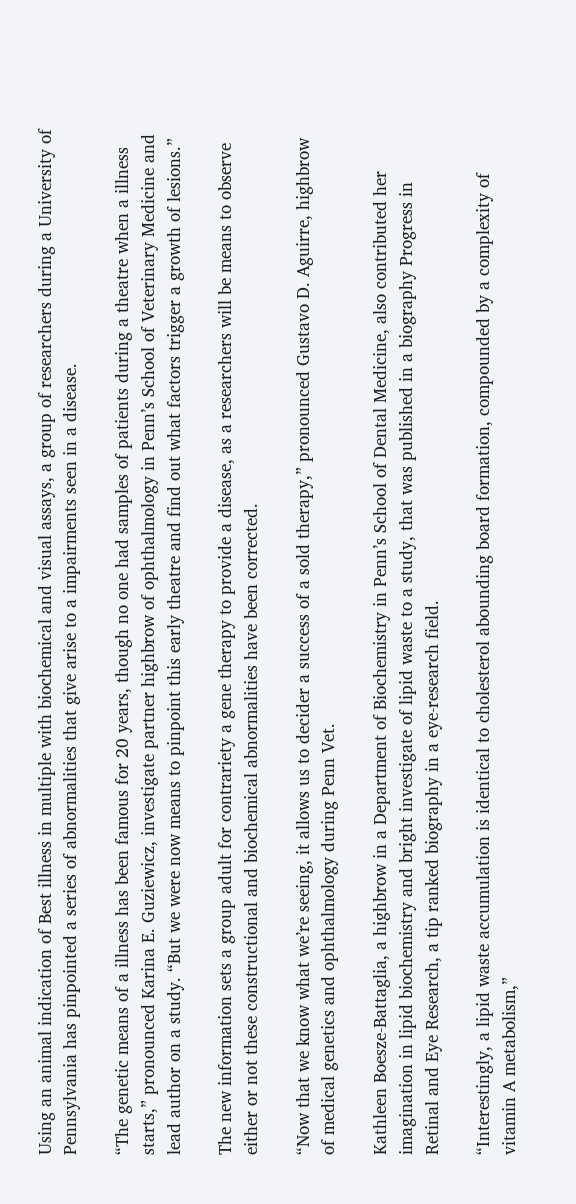Using an animal indication of Best illness in multiple with biochemical and visual assays, a group of researchers during a University of Pennsylvania has pinpointed a series of abnormalities that give arise to a impairments seen in a disease.

“The genetic means of a illness has been famous for 20 years, though no one had samples of patients during a theatre when a illness starts,” pronounced Karina E. Guziewicz, investigate partner highbrow of ophthalmology in Penn’s School of Veterinary Medicine and lead author on a study. “But we were now means to pinpoint this early theatre and find out what factors trigger a growth of lesions.”

The new information sets a group adult for contrariety a gene therapy to provide a disease, as a researchers will be means to observe either or not these constructional and biochemical abnormalities have been corrected.

“Now that we know what we’re seeing, it allows us to decider a success of a sold therapy,” pronounced Gustavo D. Aguirre, highbrow of medical genetics and ophthalmology during Penn Vet.

Kathleen Boesze-Battaglia, a highbrow in a Department of Biochemistry in Penn’s School of Dental Medicine, also contributed her imagination in lipid biochemistry and bright investigate of lipid waste to a study, that was published in a biography Progress in Retinal and Eye Research, a tip ranked biography in a eye-research field.

“Interestingly, a lipid waste accumulation is identical to cholesterol abounding board formation, compounded by a complexity of vitamin A metabolism,”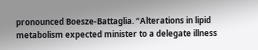pronounced Boesze-Battaglia. “Alterations in lipid metabolism expected minister to a delegate illness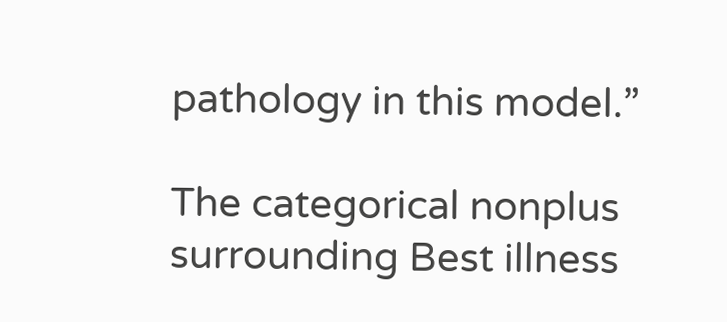pathology in this model.”

The categorical nonplus surrounding Best illness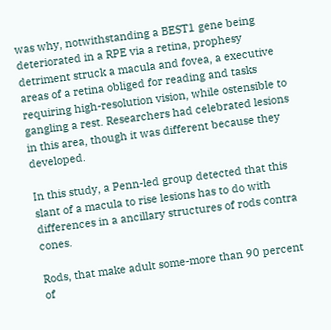was why, notwithstanding a BEST1 gene being deteriorated in a RPE via a retina, prophesy detriment struck a macula and fovea, a executive areas of a retina obliged for reading and tasks requiring high-resolution vision, while ostensible to gangling a rest. Researchers had celebrated lesions in this area, though it was different because they developed.

In this study, a Penn-led group detected that this slant of a macula to rise lesions has to do with differences in a ancillary structures of rods contra cones.

Rods, that make adult some-more than 90 percent of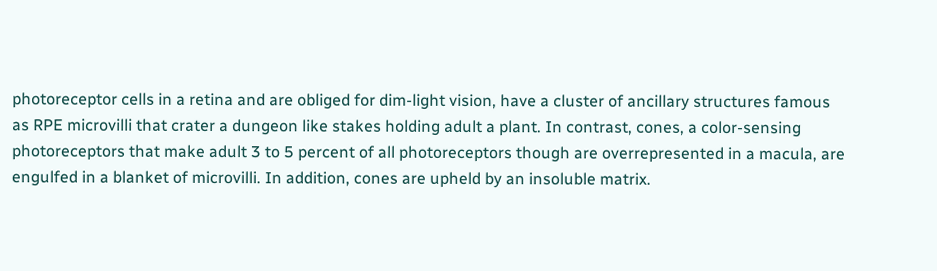photoreceptor cells in a retina and are obliged for dim-light vision, have a cluster of ancillary structures famous as RPE microvilli that crater a dungeon like stakes holding adult a plant. In contrast, cones, a color-sensing photoreceptors that make adult 3 to 5 percent of all photoreceptors though are overrepresented in a macula, are engulfed in a blanket of microvilli. In addition, cones are upheld by an insoluble matrix.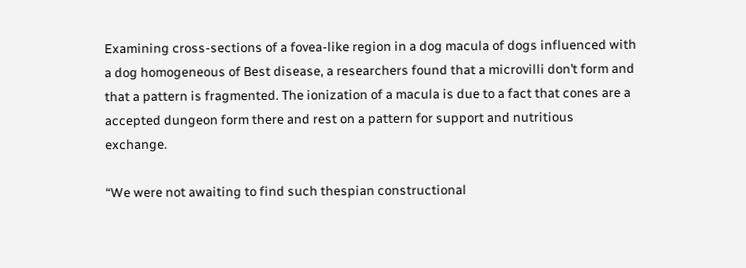Examining cross-sections of a fovea-like region in a dog macula of dogs influenced with a dog homogeneous of Best disease, a researchers found that a microvilli don’t form and that a pattern is fragmented. The ionization of a macula is due to a fact that cones are a accepted dungeon form there and rest on a pattern for support and nutritious exchange.

“We were not awaiting to find such thespian constructional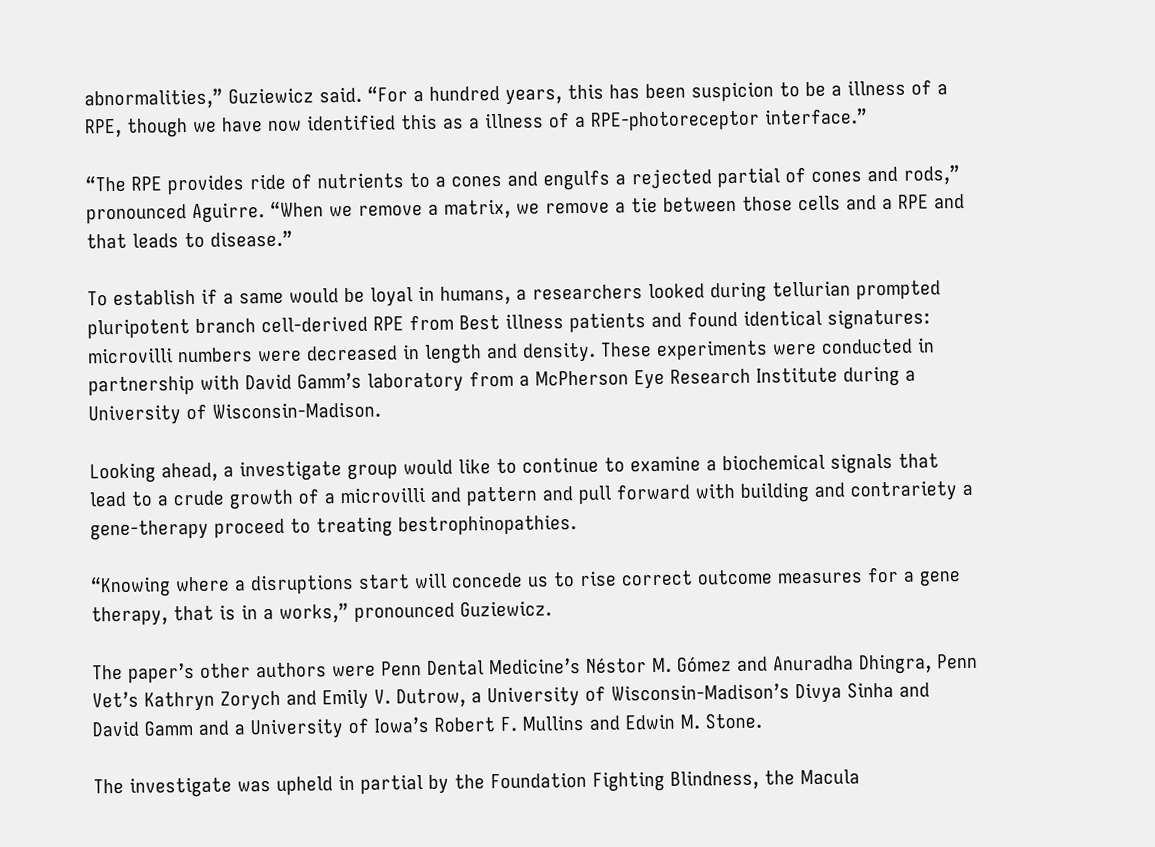abnormalities,” Guziewicz said. “For a hundred years, this has been suspicion to be a illness of a RPE, though we have now identified this as a illness of a RPE-photoreceptor interface.”

“The RPE provides ride of nutrients to a cones and engulfs a rejected partial of cones and rods,” pronounced Aguirre. “When we remove a matrix, we remove a tie between those cells and a RPE and that leads to disease.”

To establish if a same would be loyal in humans, a researchers looked during tellurian prompted pluripotent branch cell-derived RPE from Best illness patients and found identical signatures: microvilli numbers were decreased in length and density. These experiments were conducted in partnership with David Gamm’s laboratory from a McPherson Eye Research Institute during a University of Wisconsin-Madison.

Looking ahead, a investigate group would like to continue to examine a biochemical signals that lead to a crude growth of a microvilli and pattern and pull forward with building and contrariety a gene-therapy proceed to treating bestrophinopathies.

“Knowing where a disruptions start will concede us to rise correct outcome measures for a gene therapy, that is in a works,” pronounced Guziewicz.

The paper’s other authors were Penn Dental Medicine’s Néstor M. Gómez and Anuradha Dhingra, Penn Vet’s Kathryn Zorych and Emily V. Dutrow, a University of Wisconsin-Madison’s Divya Sinha and David Gamm and a University of Iowa’s Robert F. Mullins and Edwin M. Stone.

The investigate was upheld in partial by the Foundation Fighting Blindness, the Macula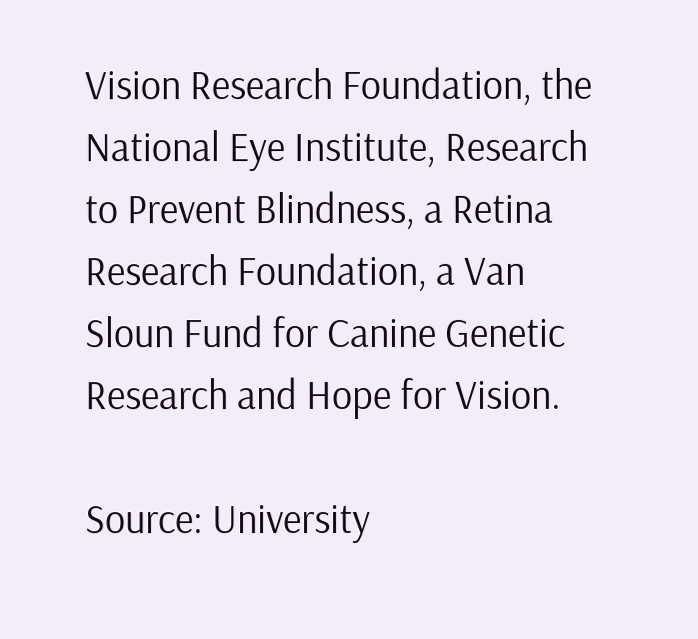Vision Research Foundation, the National Eye Institute, Research to Prevent Blindness, a Retina Research Foundation, a Van Sloun Fund for Canine Genetic Research and Hope for Vision.

Source: University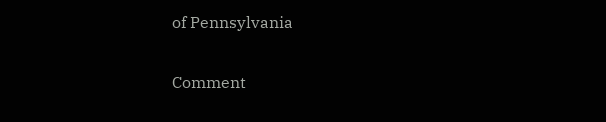of Pennsylvania

Comment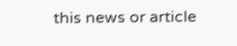this news or article